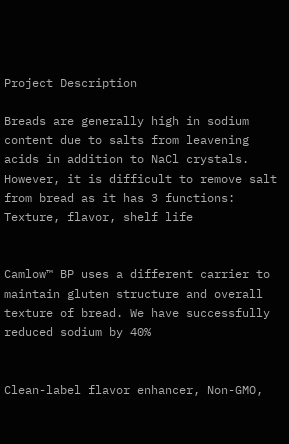Project Description

Breads are generally high in sodium content due to salts from leavening acids in addition to NaCl crystals. However, it is difficult to remove salt from bread as it has 3 functions: Texture, flavor, shelf life


Camlow™ BP uses a different carrier to maintain gluten structure and overall texture of bread. We have successfully reduced sodium by 40%


Clean-label flavor enhancer, Non-GMO,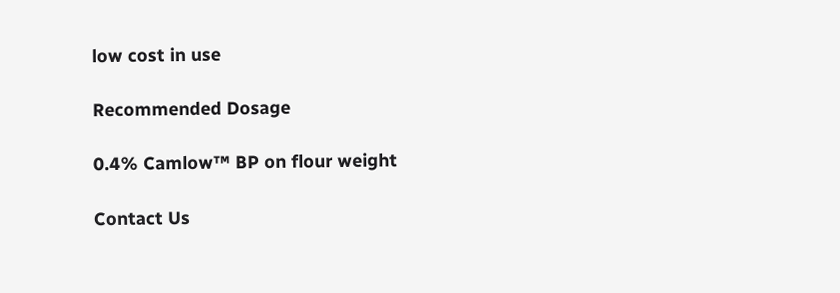low cost in use

Recommended Dosage

0.4% Camlow™ BP on flour weight

Contact Us